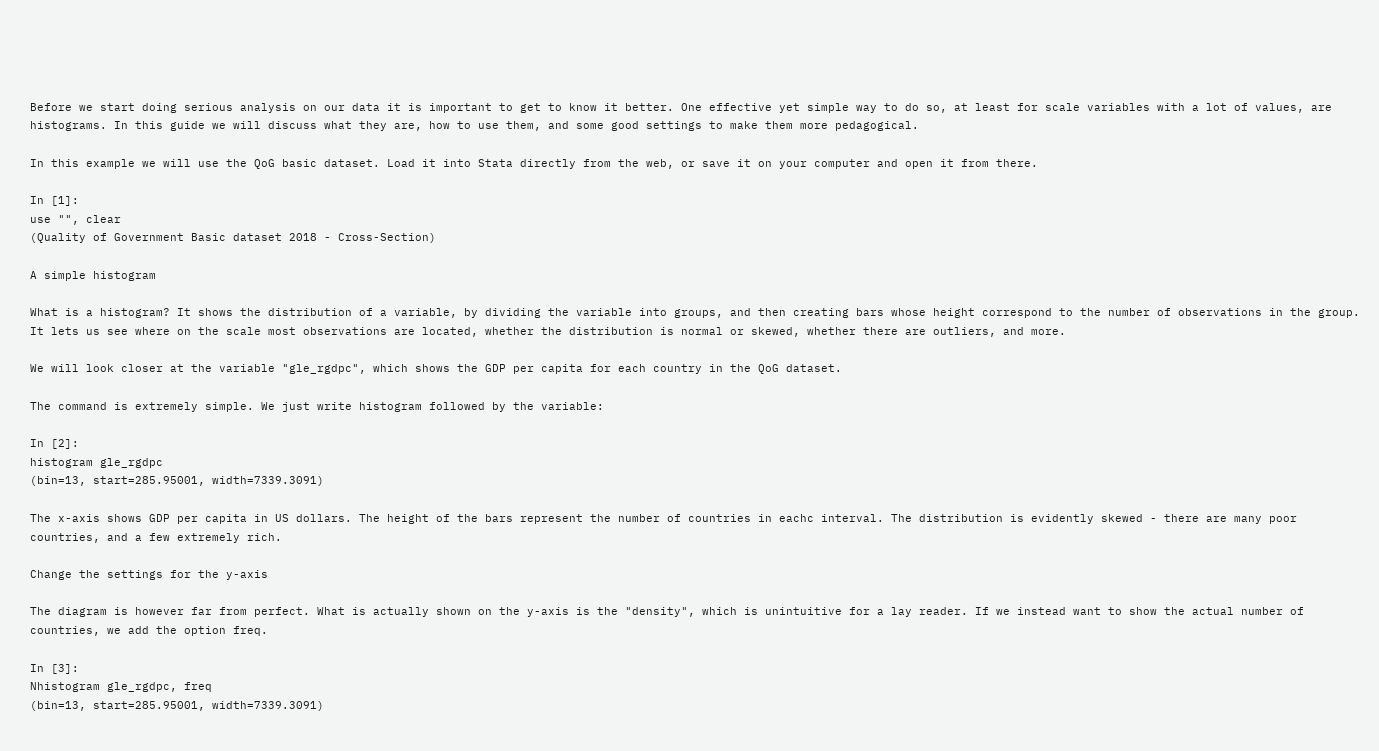Before we start doing serious analysis on our data it is important to get to know it better. One effective yet simple way to do so, at least for scale variables with a lot of values, are histograms. In this guide we will discuss what they are, how to use them, and some good settings to make them more pedagogical.

In this example we will use the QoG basic dataset. Load it into Stata directly from the web, or save it on your computer and open it from there.

In [1]:
use "", clear
(Quality of Government Basic dataset 2018 - Cross-Section)

A simple histogram

What is a histogram? It shows the distribution of a variable, by dividing the variable into groups, and then creating bars whose height correspond to the number of observations in the group. It lets us see where on the scale most observations are located, whether the distribution is normal or skewed, whether there are outliers, and more.

We will look closer at the variable "gle_rgdpc", which shows the GDP per capita for each country in the QoG dataset.

The command is extremely simple. We just write histogram followed by the variable:

In [2]:
histogram gle_rgdpc
(bin=13, start=285.95001, width=7339.3091)

The x-axis shows GDP per capita in US dollars. The height of the bars represent the number of countries in eachc interval. The distribution is evidently skewed - there are many poor countries, and a few extremely rich.

Change the settings for the y-axis

The diagram is however far from perfect. What is actually shown on the y-axis is the "density", which is unintuitive for a lay reader. If we instead want to show the actual number of countries, we add the option freq.

In [3]:
Nhistogram gle_rgdpc, freq
(bin=13, start=285.95001, width=7339.3091)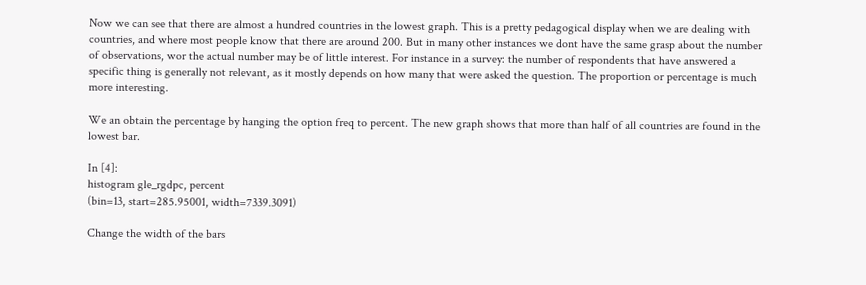Now we can see that there are almost a hundred countries in the lowest graph. This is a pretty pedagogical display when we are dealing with countries, and where most people know that there are around 200. But in many other instances we dont have the same grasp about the number of observations, wor the actual number may be of little interest. For instance in a survey: the number of respondents that have answered a specific thing is generally not relevant, as it mostly depends on how many that were asked the question. The proportion or percentage is much more interesting.

We an obtain the percentage by hanging the option freq to percent. The new graph shows that more than half of all countries are found in the lowest bar.

In [4]:
histogram gle_rgdpc, percent
(bin=13, start=285.95001, width=7339.3091)

Change the width of the bars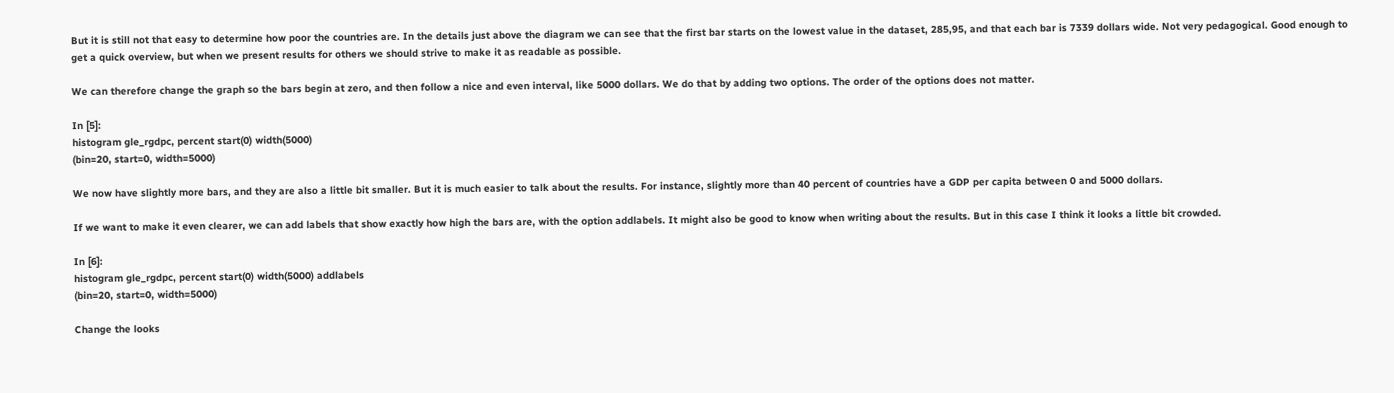But it is still not that easy to determine how poor the countries are. In the details just above the diagram we can see that the first bar starts on the lowest value in the dataset, 285,95, and that each bar is 7339 dollars wide. Not very pedagogical. Good enough to get a quick overview, but when we present results for others we should strive to make it as readable as possible.

We can therefore change the graph so the bars begin at zero, and then follow a nice and even interval, like 5000 dollars. We do that by adding two options. The order of the options does not matter.

In [5]:
histogram gle_rgdpc, percent start(0) width(5000)
(bin=20, start=0, width=5000)

We now have slightly more bars, and they are also a little bit smaller. But it is much easier to talk about the results. For instance, slightly more than 40 percent of countries have a GDP per capita between 0 and 5000 dollars.

If we want to make it even clearer, we can add labels that show exactly how high the bars are, with the option addlabels. It might also be good to know when writing about the results. But in this case I think it looks a little bit crowded.

In [6]:
histogram gle_rgdpc, percent start(0) width(5000) addlabels
(bin=20, start=0, width=5000)

Change the looks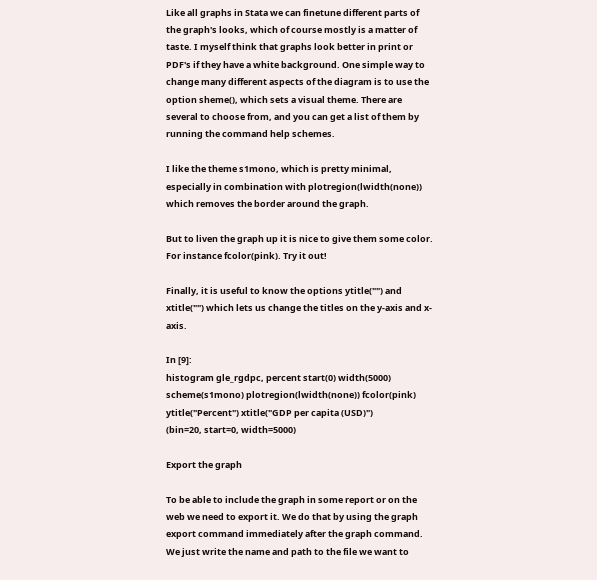Like all graphs in Stata we can finetune different parts of the graph's looks, which of course mostly is a matter of taste. I myself think that graphs look better in print or PDF's if they have a white background. One simple way to change many different aspects of the diagram is to use the option sheme(), which sets a visual theme. There are several to choose from, and you can get a list of them by running the command help schemes.

I like the theme s1mono, which is pretty minimal, especially in combination with plotregion(lwidth(none)) which removes the border around the graph.

But to liven the graph up it is nice to give them some color. For instance fcolor(pink). Try it out!

Finally, it is useful to know the options ytitle("") and xtitle("") which lets us change the titles on the y-axis and x-axis.

In [9]:
histogram gle_rgdpc, percent start(0) width(5000) scheme(s1mono) plotregion(lwidth(none)) fcolor(pink) ytitle("Percent") xtitle("GDP per capita (USD)")
(bin=20, start=0, width=5000)

Export the graph

To be able to include the graph in some report or on the web we need to export it. We do that by using the graph export command immediately after the graph command. We just write the name and path to the file we want to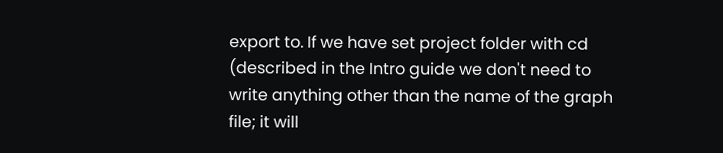export to. If we have set project folder with cd (described in the Intro guide we don't need to write anything other than the name of the graph file; it will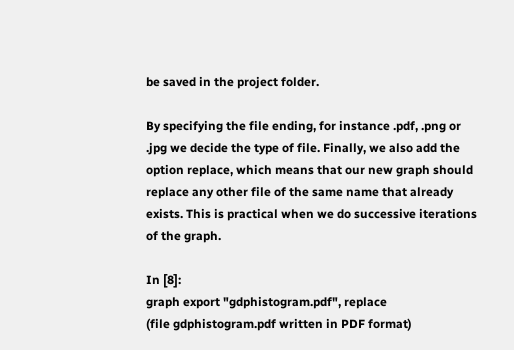be saved in the project folder.

By specifying the file ending, for instance .pdf, .png or .jpg we decide the type of file. Finally, we also add the option replace, which means that our new graph should replace any other file of the same name that already exists. This is practical when we do successive iterations of the graph.

In [8]:
graph export "gdphistogram.pdf", replace
(file gdphistogram.pdf written in PDF format)